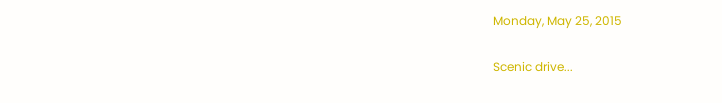Monday, May 25, 2015

Scenic drive...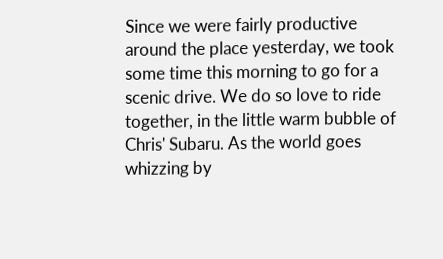Since we were fairly productive around the place yesterday, we took some time this morning to go for a scenic drive. We do so love to ride together, in the little warm bubble of Chris' Subaru. As the world goes whizzing by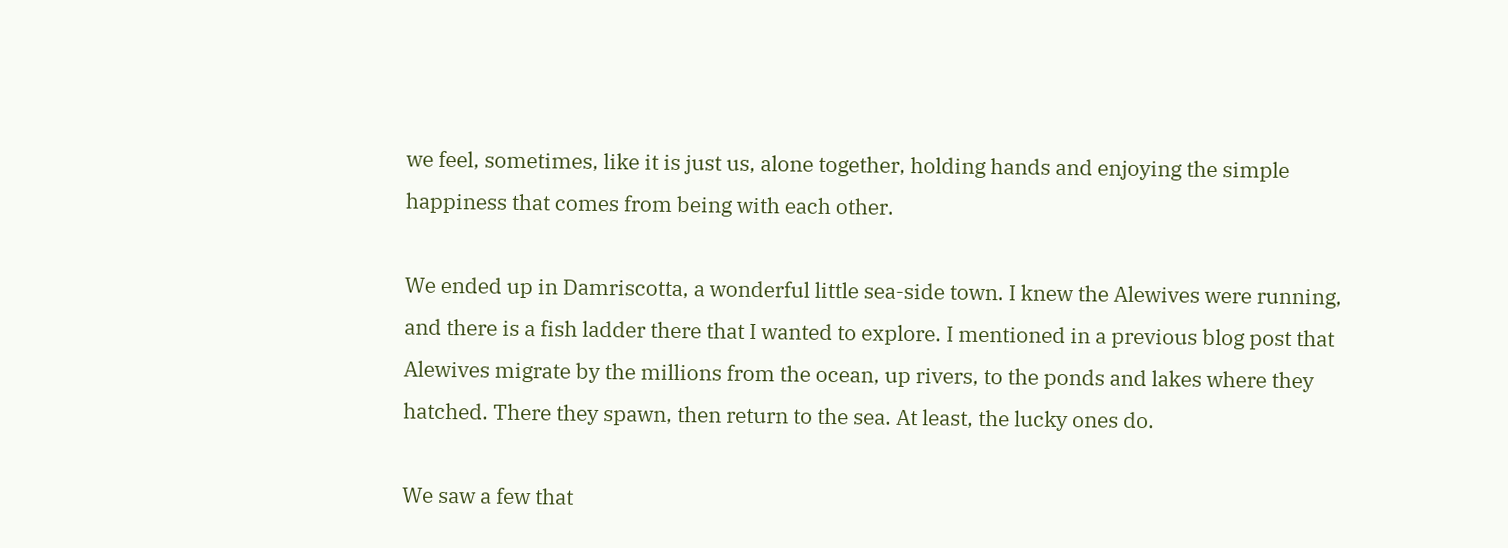we feel, sometimes, like it is just us, alone together, holding hands and enjoying the simple happiness that comes from being with each other.

We ended up in Damriscotta, a wonderful little sea-side town. I knew the Alewives were running, and there is a fish ladder there that I wanted to explore. I mentioned in a previous blog post that Alewives migrate by the millions from the ocean, up rivers, to the ponds and lakes where they hatched. There they spawn, then return to the sea. At least, the lucky ones do.

We saw a few that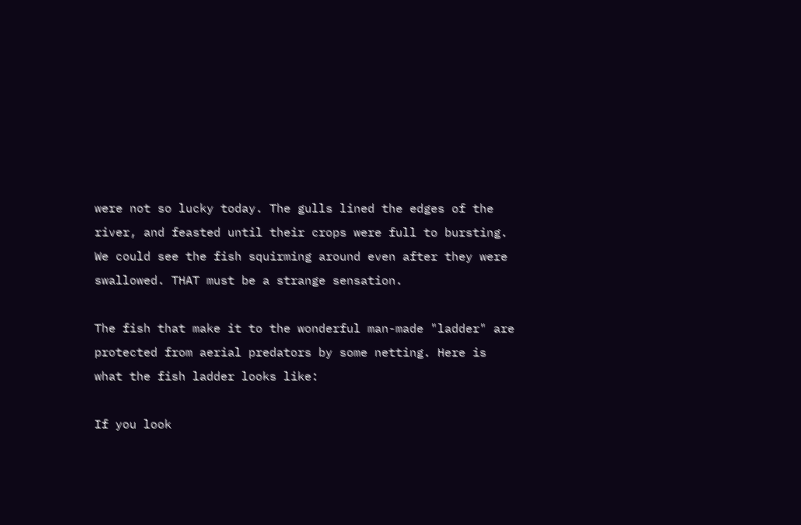were not so lucky today. The gulls lined the edges of the river, and feasted until their crops were full to bursting. We could see the fish squirming around even after they were swallowed. THAT must be a strange sensation.

The fish that make it to the wonderful man-made "ladder" are protected from aerial predators by some netting. Here is what the fish ladder looks like:

If you look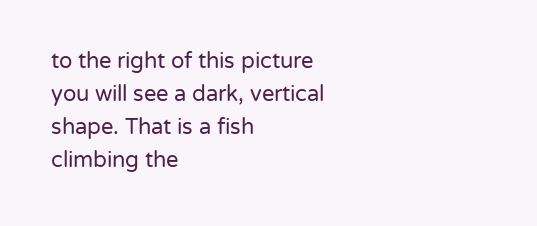to the right of this picture you will see a dark, vertical shape. That is a fish climbing the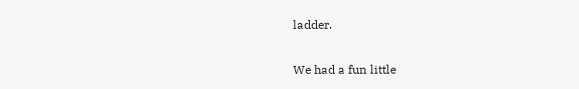ladder.

We had a fun little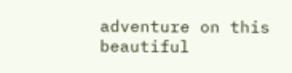adventure on this beautiful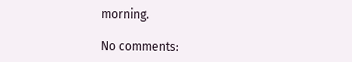morning.

No comments: